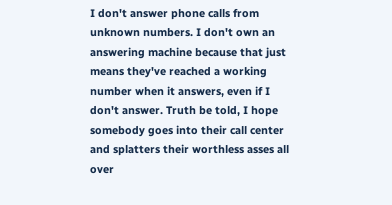I don't answer phone calls from unknown numbers. I don't own an answering machine because that just means they've reached a working number when it answers, even if I don't answer. Truth be told, I hope somebody goes into their call center and splatters their worthless asses all over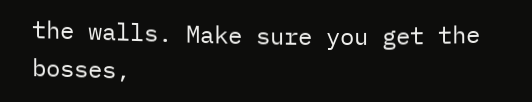the walls. Make sure you get the bosses,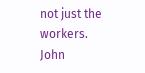not just the workers.
John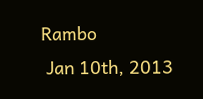Rambo
 Jan 10th, 2013